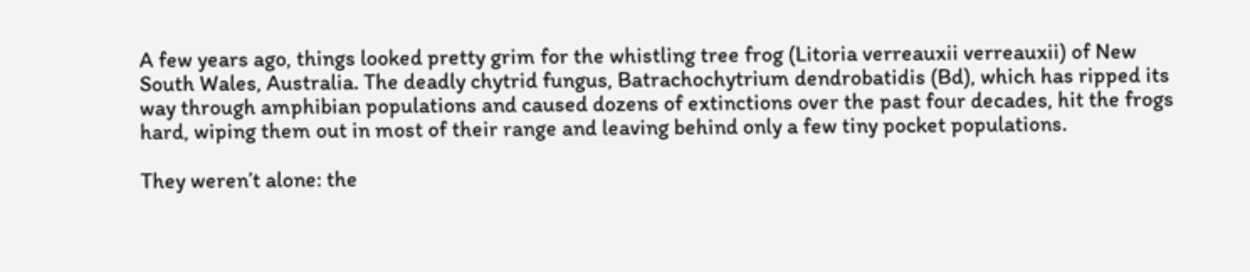A few years ago, things looked pretty grim for the whistling tree frog (Litoria verreauxii verreauxii) of New South Wales, Australia. The deadly chytrid fungus, Batrachochytrium dendrobatidis (Bd), which has ripped its way through amphibian populations and caused dozens of extinctions over the past four decades, hit the frogs hard, wiping them out in most of their range and leaving behind only a few tiny pocket populations.

They weren’t alone: the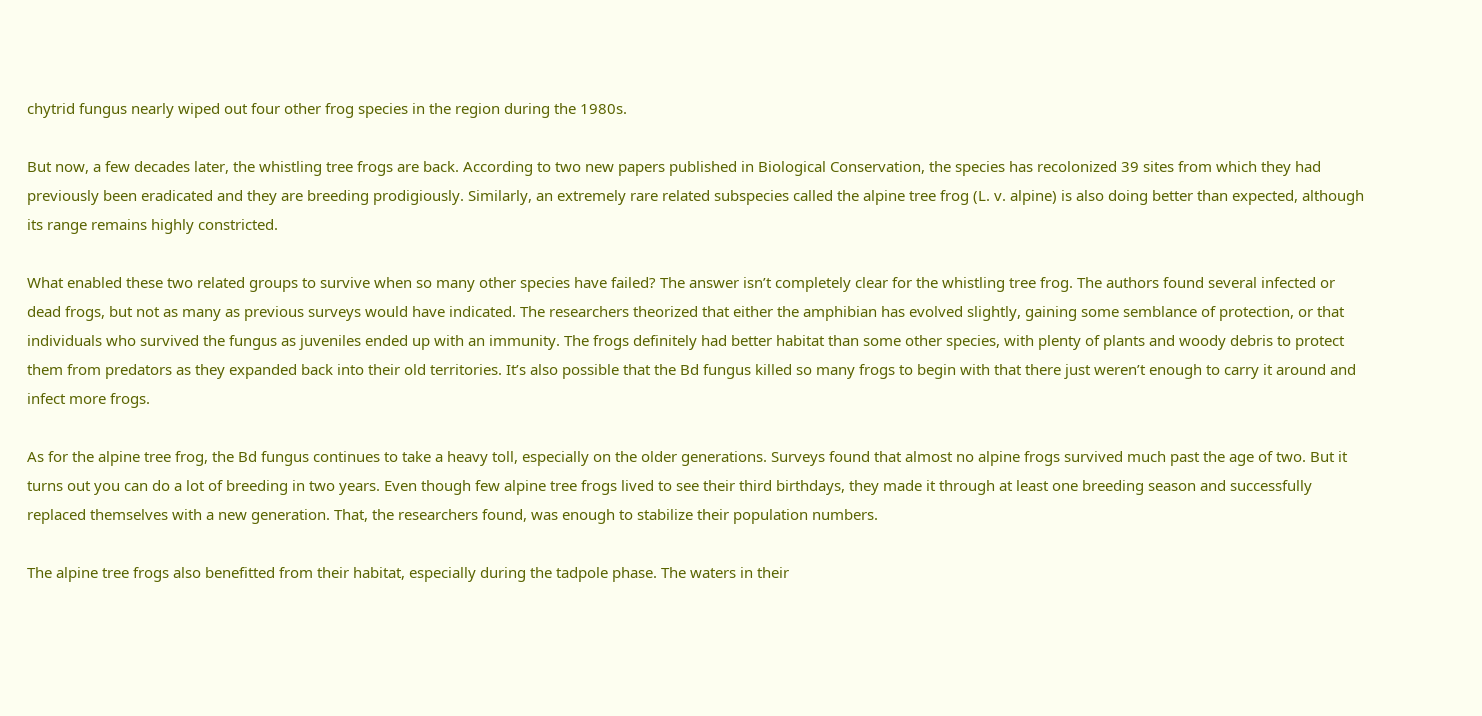chytrid fungus nearly wiped out four other frog species in the region during the 1980s.

But now, a few decades later, the whistling tree frogs are back. According to two new papers published in Biological Conservation, the species has recolonized 39 sites from which they had previously been eradicated and they are breeding prodigiously. Similarly, an extremely rare related subspecies called the alpine tree frog (L. v. alpine) is also doing better than expected, although its range remains highly constricted.

What enabled these two related groups to survive when so many other species have failed? The answer isn’t completely clear for the whistling tree frog. The authors found several infected or dead frogs, but not as many as previous surveys would have indicated. The researchers theorized that either the amphibian has evolved slightly, gaining some semblance of protection, or that individuals who survived the fungus as juveniles ended up with an immunity. The frogs definitely had better habitat than some other species, with plenty of plants and woody debris to protect them from predators as they expanded back into their old territories. It’s also possible that the Bd fungus killed so many frogs to begin with that there just weren’t enough to carry it around and infect more frogs.

As for the alpine tree frog, the Bd fungus continues to take a heavy toll, especially on the older generations. Surveys found that almost no alpine frogs survived much past the age of two. But it turns out you can do a lot of breeding in two years. Even though few alpine tree frogs lived to see their third birthdays, they made it through at least one breeding season and successfully replaced themselves with a new generation. That, the researchers found, was enough to stabilize their population numbers.

The alpine tree frogs also benefitted from their habitat, especially during the tadpole phase. The waters in their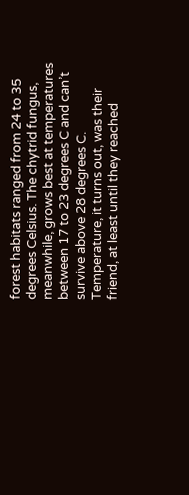forest habitats ranged from 24 to 35 degrees Celsius. The chytrid fungus, meanwhile, grows best at temperatures between 17 to 23 degrees C and can’t survive above 28 degrees C. Temperature, it turns out, was their friend, at least until they reached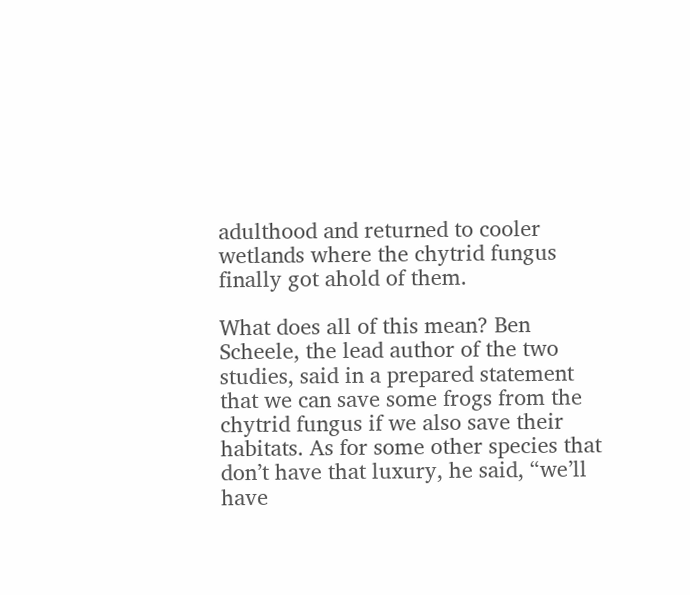adulthood and returned to cooler wetlands where the chytrid fungus finally got ahold of them.

What does all of this mean? Ben Scheele, the lead author of the two studies, said in a prepared statement that we can save some frogs from the chytrid fungus if we also save their habitats. As for some other species that don’t have that luxury, he said, “we’ll have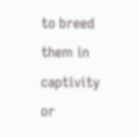to breed them in captivity or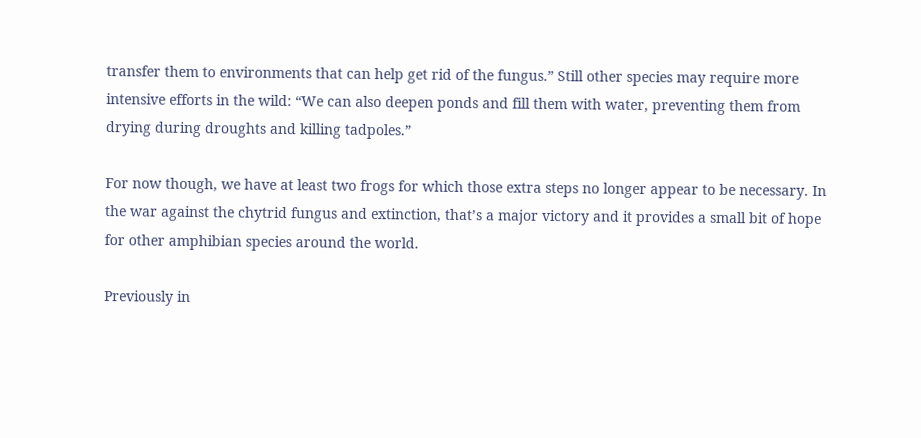transfer them to environments that can help get rid of the fungus.” Still other species may require more intensive efforts in the wild: “We can also deepen ponds and fill them with water, preventing them from drying during droughts and killing tadpoles.”

For now though, we have at least two frogs for which those extra steps no longer appear to be necessary. In the war against the chytrid fungus and extinction, that’s a major victory and it provides a small bit of hope for other amphibian species around the world.

Previously in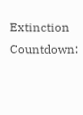Extinction Countdown: